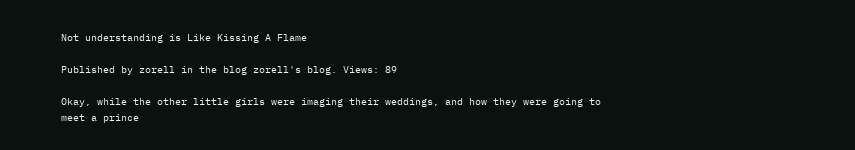Not understanding is Like Kissing A Flame

Published by zorell in the blog zorell's blog. Views: 89

Okay, while the other little girls were imaging their weddings, and how they were going to meet a prince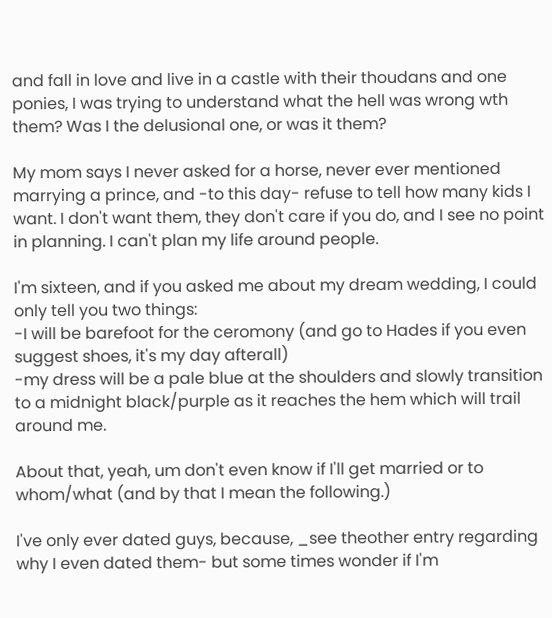and fall in love and live in a castle with their thoudans and one ponies, I was trying to understand what the hell was wrong wth them? Was I the delusional one, or was it them?

My mom says I never asked for a horse, never ever mentioned marrying a prince, and -to this day- refuse to tell how many kids I want. I don't want them, they don't care if you do, and I see no point in planning. I can't plan my life around people.

I'm sixteen, and if you asked me about my dream wedding, I could only tell you two things:
-I will be barefoot for the ceromony (and go to Hades if you even suggest shoes, it's my day afterall)
-my dress will be a pale blue at the shoulders and slowly transition to a midnight black/purple as it reaches the hem which will trail around me.

About that, yeah, um don't even know if I'll get married or to whom/what (and by that I mean the following.)

I've only ever dated guys, because, _see theother entry regarding why I even dated them- but some times wonder if I'm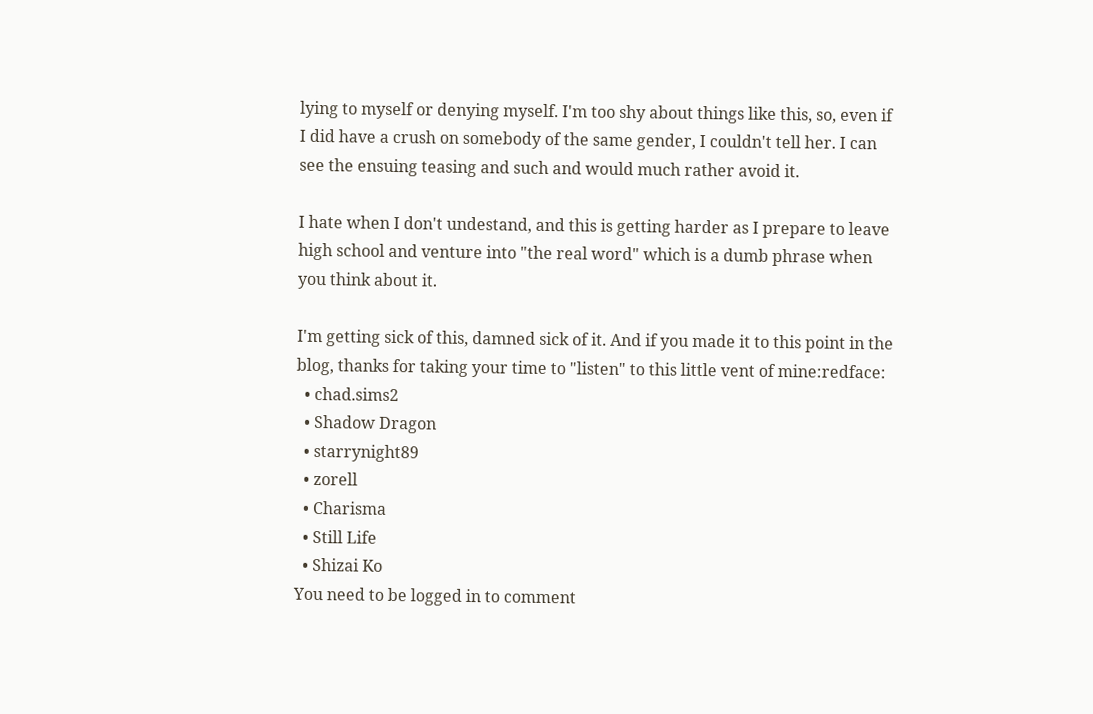lying to myself or denying myself. I'm too shy about things like this, so, even if I did have a crush on somebody of the same gender, I couldn't tell her. I can see the ensuing teasing and such and would much rather avoid it.

I hate when I don't undestand, and this is getting harder as I prepare to leave high school and venture into "the real word" which is a dumb phrase when you think about it.

I'm getting sick of this, damned sick of it. And if you made it to this point in the blog, thanks for taking your time to "listen" to this little vent of mine:redface:
  • chad.sims2
  • Shadow Dragon
  • starrynight89
  • zorell
  • Charisma
  • Still Life
  • Shizai Ko
You need to be logged in to comment